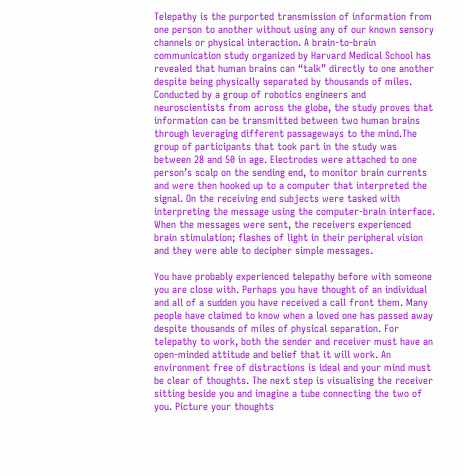Telepathy is the purported transmission of information from one person to another without using any of our known sensory channels or physical interaction. A brain-to-brain communication study organized by Harvard Medical School has revealed that human brains can “talk” directly to one another despite being physically separated by thousands of miles. Conducted by a group of robotics engineers and neuroscientists from across the globe, the study proves that information can be transmitted between two human brains through leveraging different passageways to the mind.The group of participants that took part in the study was between 28 and 50 in age. Electrodes were attached to one person’s scalp on the sending end, to monitor brain currents and were then hooked up to a computer that interpreted the signal. On the receiving end subjects were tasked with interpreting the message using the computer-brain interface. When the messages were sent, the receivers experienced brain stimulation; flashes of light in their peripheral vision and they were able to decipher simple messages.

You have probably experienced telepathy before with someone you are close with. Perhaps you have thought of an individual and all of a sudden you have received a call front them. Many people have claimed to know when a loved one has passed away despite thousands of miles of physical separation. For telepathy to work, both the sender and receiver must have an open-minded attitude and belief that it will work. An environment free of distractions is ideal and your mind must be clear of thoughts. The next step is visualising the receiver sitting beside you and imagine a tube connecting the two of you. Picture your thoughts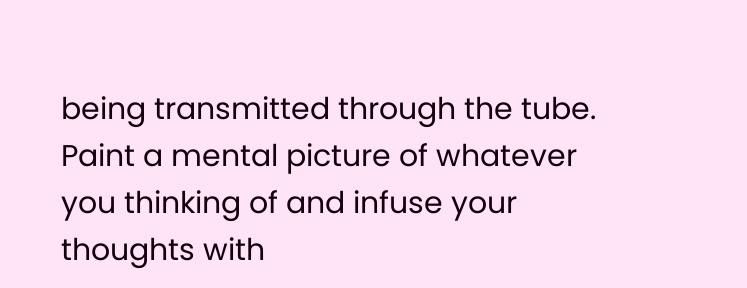being transmitted through the tube. Paint a mental picture of whatever you thinking of and infuse your thoughts with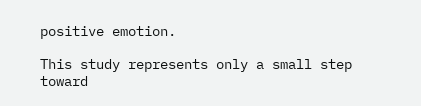positive emotion.

This study represents only a small step toward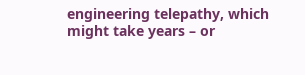engineering telepathy, which might take years – or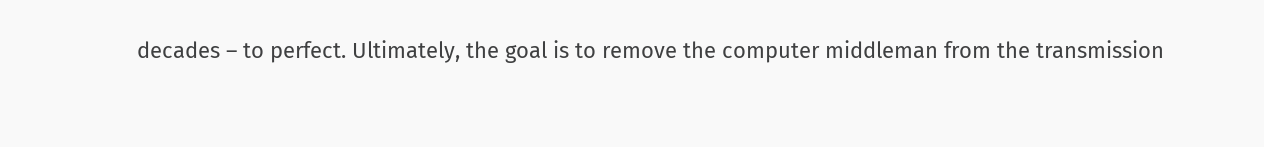decades – to perfect. Ultimately, the goal is to remove the computer middleman from the transmission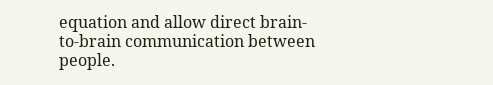equation and allow direct brain-to-brain communication between people.